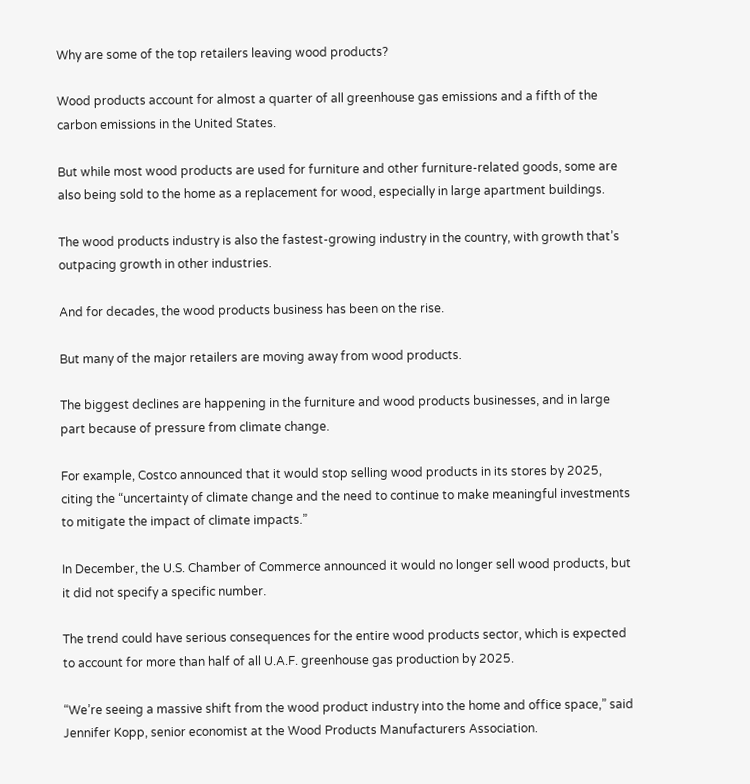Why are some of the top retailers leaving wood products?

Wood products account for almost a quarter of all greenhouse gas emissions and a fifth of the carbon emissions in the United States.

But while most wood products are used for furniture and other furniture-related goods, some are also being sold to the home as a replacement for wood, especially in large apartment buildings.

The wood products industry is also the fastest-growing industry in the country, with growth that’s outpacing growth in other industries.

And for decades, the wood products business has been on the rise.

But many of the major retailers are moving away from wood products.

The biggest declines are happening in the furniture and wood products businesses, and in large part because of pressure from climate change.

For example, Costco announced that it would stop selling wood products in its stores by 2025, citing the “uncertainty of climate change and the need to continue to make meaningful investments to mitigate the impact of climate impacts.”

In December, the U.S. Chamber of Commerce announced it would no longer sell wood products, but it did not specify a specific number.

The trend could have serious consequences for the entire wood products sector, which is expected to account for more than half of all U.A.F. greenhouse gas production by 2025.

“We’re seeing a massive shift from the wood product industry into the home and office space,” said Jennifer Kopp, senior economist at the Wood Products Manufacturers Association.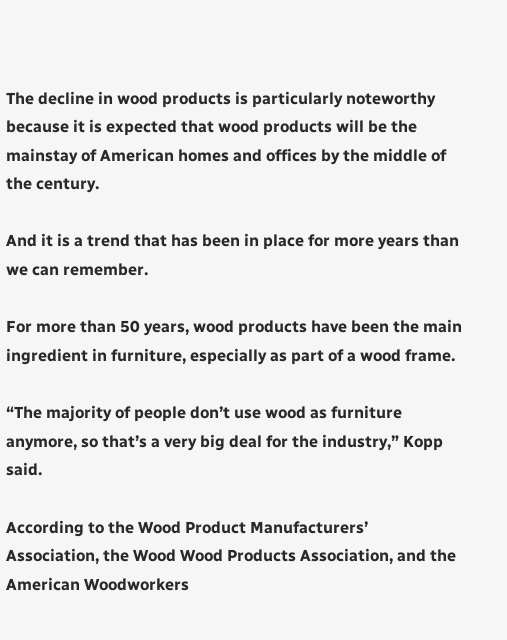The decline in wood products is particularly noteworthy because it is expected that wood products will be the mainstay of American homes and offices by the middle of the century.

And it is a trend that has been in place for more years than we can remember.

For more than 50 years, wood products have been the main ingredient in furniture, especially as part of a wood frame.

“The majority of people don’t use wood as furniture anymore, so that’s a very big deal for the industry,” Kopp said.

According to the Wood Product Manufacturers’ Association, the Wood Wood Products Association, and the American Woodworkers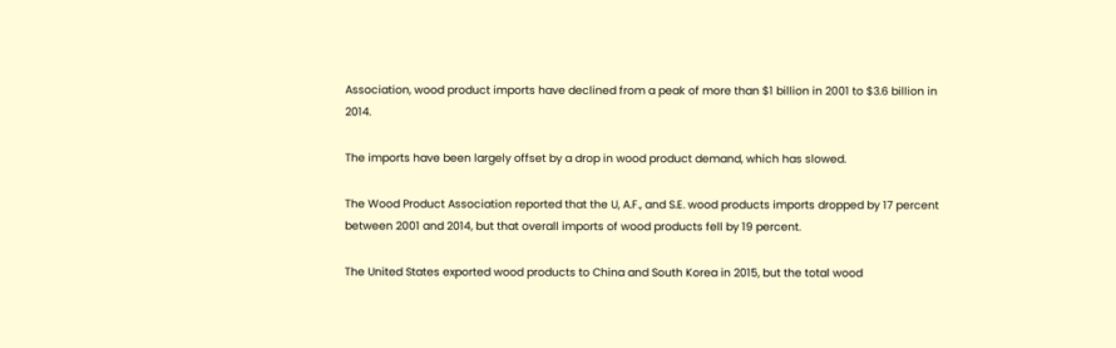Association, wood product imports have declined from a peak of more than $1 billion in 2001 to $3.6 billion in 2014.

The imports have been largely offset by a drop in wood product demand, which has slowed.

The Wood Product Association reported that the U, A.F., and S.E. wood products imports dropped by 17 percent between 2001 and 2014, but that overall imports of wood products fell by 19 percent.

The United States exported wood products to China and South Korea in 2015, but the total wood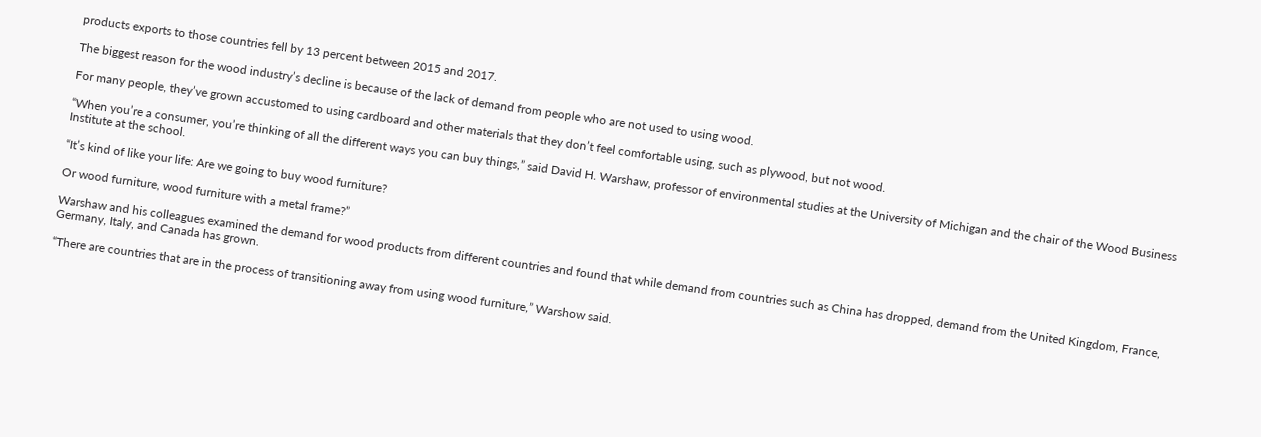products exports to those countries fell by 13 percent between 2015 and 2017.

The biggest reason for the wood industry’s decline is because of the lack of demand from people who are not used to using wood.

For many people, they’ve grown accustomed to using cardboard and other materials that they don’t feel comfortable using, such as plywood, but not wood.

“When you’re a consumer, you’re thinking of all the different ways you can buy things,” said David H. Warshaw, professor of environmental studies at the University of Michigan and the chair of the Wood Business Institute at the school.

“It’s kind of like your life: Are we going to buy wood furniture?

Or wood furniture, wood furniture with a metal frame?”

Warshaw and his colleagues examined the demand for wood products from different countries and found that while demand from countries such as China has dropped, demand from the United Kingdom, France, Germany, Italy, and Canada has grown.

“There are countries that are in the process of transitioning away from using wood furniture,” Warshow said.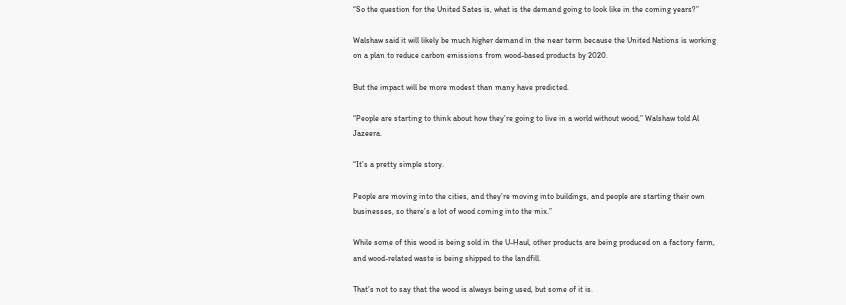“So the question for the United Sates is, what is the demand going to look like in the coming years?”

Walshaw said it will likely be much higher demand in the near term because the United Nations is working on a plan to reduce carbon emissions from wood-based products by 2020.

But the impact will be more modest than many have predicted.

“People are starting to think about how they’re going to live in a world without wood,” Walshaw told Al Jazeera.

“It’s a pretty simple story.

People are moving into the cities, and they’re moving into buildings, and people are starting their own businesses, so there’s a lot of wood coming into the mix.”

While some of this wood is being sold in the U-Haul, other products are being produced on a factory farm, and wood-related waste is being shipped to the landfill.

That’s not to say that the wood is always being used, but some of it is.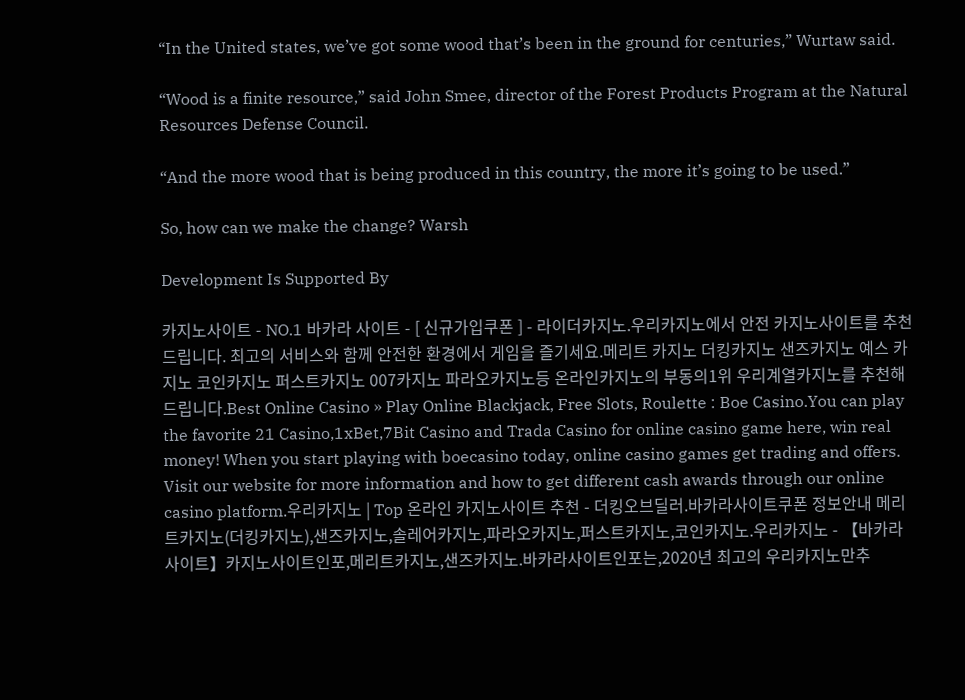“In the United states, we’ve got some wood that’s been in the ground for centuries,” Wurtaw said.

“Wood is a finite resource,” said John Smee, director of the Forest Products Program at the Natural Resources Defense Council.

“And the more wood that is being produced in this country, the more it’s going to be used.”

So, how can we make the change? Warsh

Development Is Supported By

카지노사이트 - NO.1 바카라 사이트 - [ 신규가입쿠폰 ] - 라이더카지노.우리카지노에서 안전 카지노사이트를 추천드립니다. 최고의 서비스와 함께 안전한 환경에서 게임을 즐기세요.메리트 카지노 더킹카지노 샌즈카지노 예스 카지노 코인카지노 퍼스트카지노 007카지노 파라오카지노등 온라인카지노의 부동의1위 우리계열카지노를 추천해드립니다.Best Online Casino » Play Online Blackjack, Free Slots, Roulette : Boe Casino.You can play the favorite 21 Casino,1xBet,7Bit Casino and Trada Casino for online casino game here, win real money! When you start playing with boecasino today, online casino games get trading and offers. Visit our website for more information and how to get different cash awards through our online casino platform.우리카지노 | Top 온라인 카지노사이트 추천 - 더킹오브딜러.바카라사이트쿠폰 정보안내 메리트카지노(더킹카지노),샌즈카지노,솔레어카지노,파라오카지노,퍼스트카지노,코인카지노.우리카지노 - 【바카라사이트】카지노사이트인포,메리트카지노,샌즈카지노.바카라사이트인포는,2020년 최고의 우리카지노만추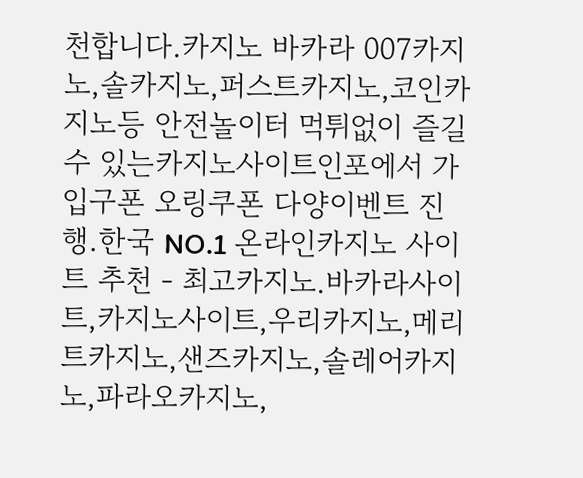천합니다.카지노 바카라 007카지노,솔카지노,퍼스트카지노,코인카지노등 안전놀이터 먹튀없이 즐길수 있는카지노사이트인포에서 가입구폰 오링쿠폰 다양이벤트 진행.한국 NO.1 온라인카지노 사이트 추천 - 최고카지노.바카라사이트,카지노사이트,우리카지노,메리트카지노,샌즈카지노,솔레어카지노,파라오카지노,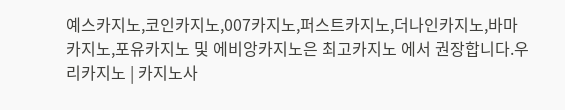예스카지노,코인카지노,007카지노,퍼스트카지노,더나인카지노,바마카지노,포유카지노 및 에비앙카지노은 최고카지노 에서 권장합니다.우리카지노 | 카지노사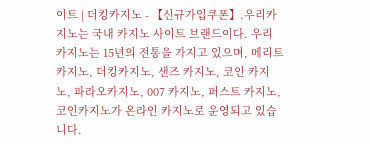이트 | 더킹카지노 - 【신규가입쿠폰】.우리카지노는 국내 카지노 사이트 브랜드이다. 우리 카지노는 15년의 전통을 가지고 있으며, 메리트 카지노, 더킹카지노, 샌즈 카지노, 코인 카지노, 파라오카지노, 007 카지노, 퍼스트 카지노, 코인카지노가 온라인 카지노로 운영되고 있습니다.